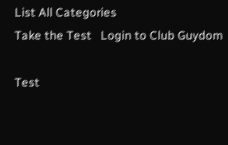List All Categories
Take the Test   Login to Club Guydom

Test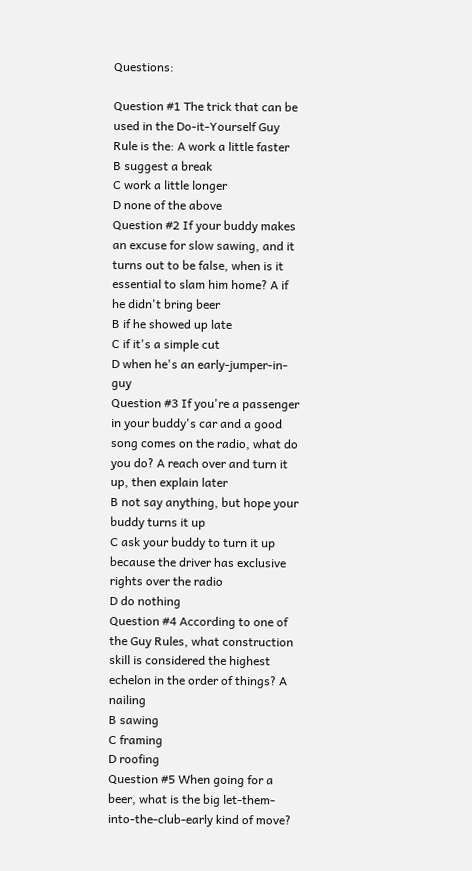Questions:

Question #1 The trick that can be used in the Do-it-Yourself Guy Rule is the: A work a little faster
B suggest a break
C work a little longer
D none of the above
Question #2 If your buddy makes an excuse for slow sawing, and it turns out to be false, when is it essential to slam him home? A if he didn't bring beer
B if he showed up late
C if it's a simple cut
D when he's an early-jumper-in-guy
Question #3 If you're a passenger in your buddy's car and a good song comes on the radio, what do you do? A reach over and turn it up, then explain later
B not say anything, but hope your buddy turns it up
C ask your buddy to turn it up because the driver has exclusive rights over the radio
D do nothing
Question #4 According to one of the Guy Rules, what construction skill is considered the highest echelon in the order of things? A nailing
B sawing
C framing
D roofing
Question #5 When going for a beer, what is the big let-them-into-the-club-early kind of move?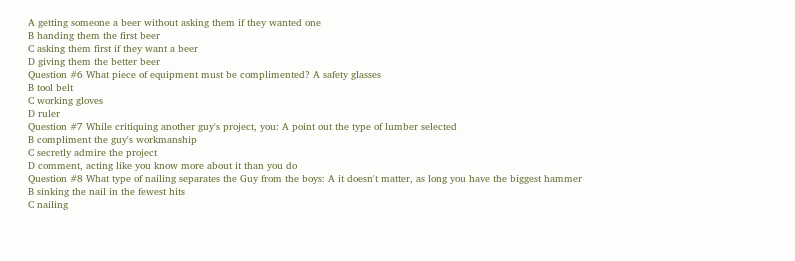A getting someone a beer without asking them if they wanted one
B handing them the first beer
C asking them first if they want a beer
D giving them the better beer
Question #6 What piece of equipment must be complimented? A safety glasses
B tool belt
C working gloves
D ruler
Question #7 While critiquing another guy's project, you: A point out the type of lumber selected
B compliment the guy's workmanship
C secretly admire the project
D comment, acting like you know more about it than you do
Question #8 What type of nailing separates the Guy from the boys: A it doesn't matter, as long you have the biggest hammer
B sinking the nail in the fewest hits
C nailing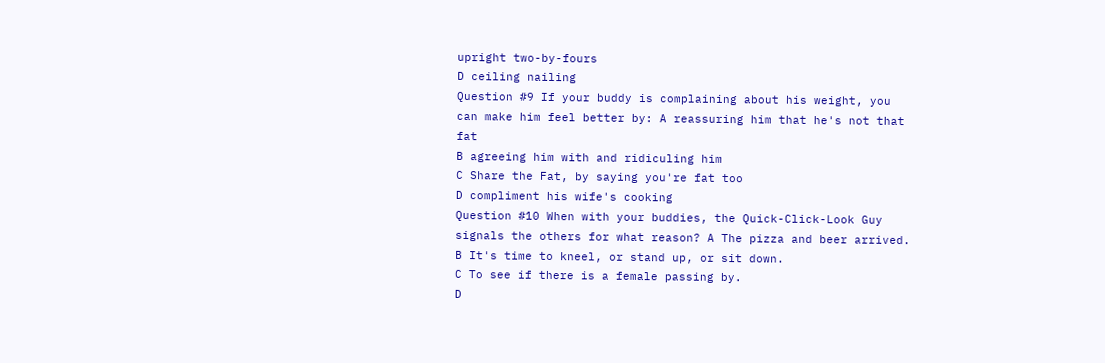upright two-by-fours
D ceiling nailing
Question #9 If your buddy is complaining about his weight, you can make him feel better by: A reassuring him that he's not that fat
B agreeing him with and ridiculing him
C Share the Fat, by saying you're fat too
D compliment his wife's cooking
Question #10 When with your buddies, the Quick-Click-Look Guy signals the others for what reason? A The pizza and beer arrived.
B It's time to kneel, or stand up, or sit down.
C To see if there is a female passing by.
D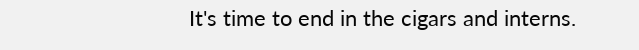It's time to end in the cigars and interns.